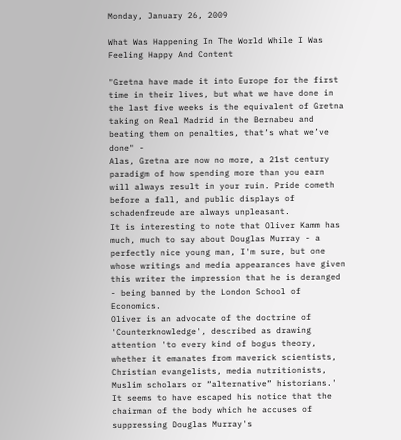Monday, January 26, 2009

What Was Happening In The World While I Was Feeling Happy And Content

"Gretna have made it into Europe for the first time in their lives, but what we have done in the last five weeks is the equivalent of Gretna taking on Real Madrid in the Bernabeu and beating them on penalties, that’s what we’ve done" -
Alas, Gretna are now no more, a 21st century paradigm of how spending more than you earn will always result in your ruin. Pride cometh before a fall, and public displays of schadenfreude are always unpleasant.
It is interesting to note that Oliver Kamm has much, much to say about Douglas Murray - a perfectly nice young man, I'm sure, but one whose writings and media appearances have given this writer the impression that he is deranged - being banned by the London School of Economics.
Oliver is an advocate of the doctrine of 'Counterknowledge', described as drawing attention 'to every kind of bogus theory, whether it emanates from maverick scientists, Christian evangelists, media nutritionists, Muslim scholars or “alternative” historians.' It seems to have escaped his notice that the chairman of the body which he accuses of suppressing Douglas Murray's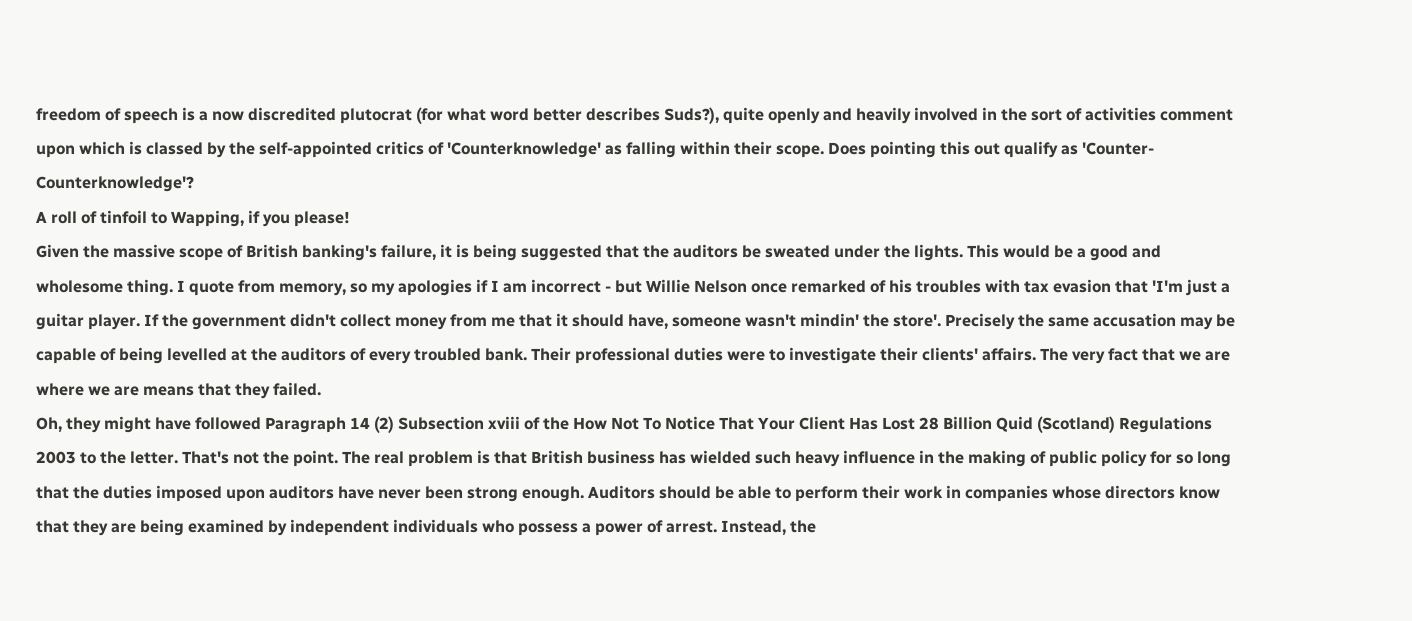freedom of speech is a now discredited plutocrat (for what word better describes Suds?), quite openly and heavily involved in the sort of activities comment upon which is classed by the self-appointed critics of 'Counterknowledge' as falling within their scope. Does pointing this out qualify as 'Counter-Counterknowledge'?
A roll of tinfoil to Wapping, if you please!
Given the massive scope of British banking's failure, it is being suggested that the auditors be sweated under the lights. This would be a good and wholesome thing. I quote from memory, so my apologies if I am incorrect - but Willie Nelson once remarked of his troubles with tax evasion that 'I'm just a guitar player. If the government didn't collect money from me that it should have, someone wasn't mindin' the store'. Precisely the same accusation may be capable of being levelled at the auditors of every troubled bank. Their professional duties were to investigate their clients' affairs. The very fact that we are where we are means that they failed.
Oh, they might have followed Paragraph 14 (2) Subsection xviii of the How Not To Notice That Your Client Has Lost 28 Billion Quid (Scotland) Regulations 2003 to the letter. That's not the point. The real problem is that British business has wielded such heavy influence in the making of public policy for so long that the duties imposed upon auditors have never been strong enough. Auditors should be able to perform their work in companies whose directors know that they are being examined by independent individuals who possess a power of arrest. Instead, the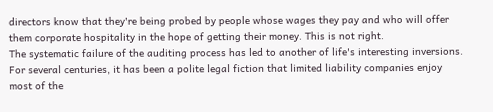directors know that they're being probed by people whose wages they pay and who will offer them corporate hospitality in the hope of getting their money. This is not right.
The systematic failure of the auditing process has led to another of life's interesting inversions. For several centuries, it has been a polite legal fiction that limited liability companies enjoy most of the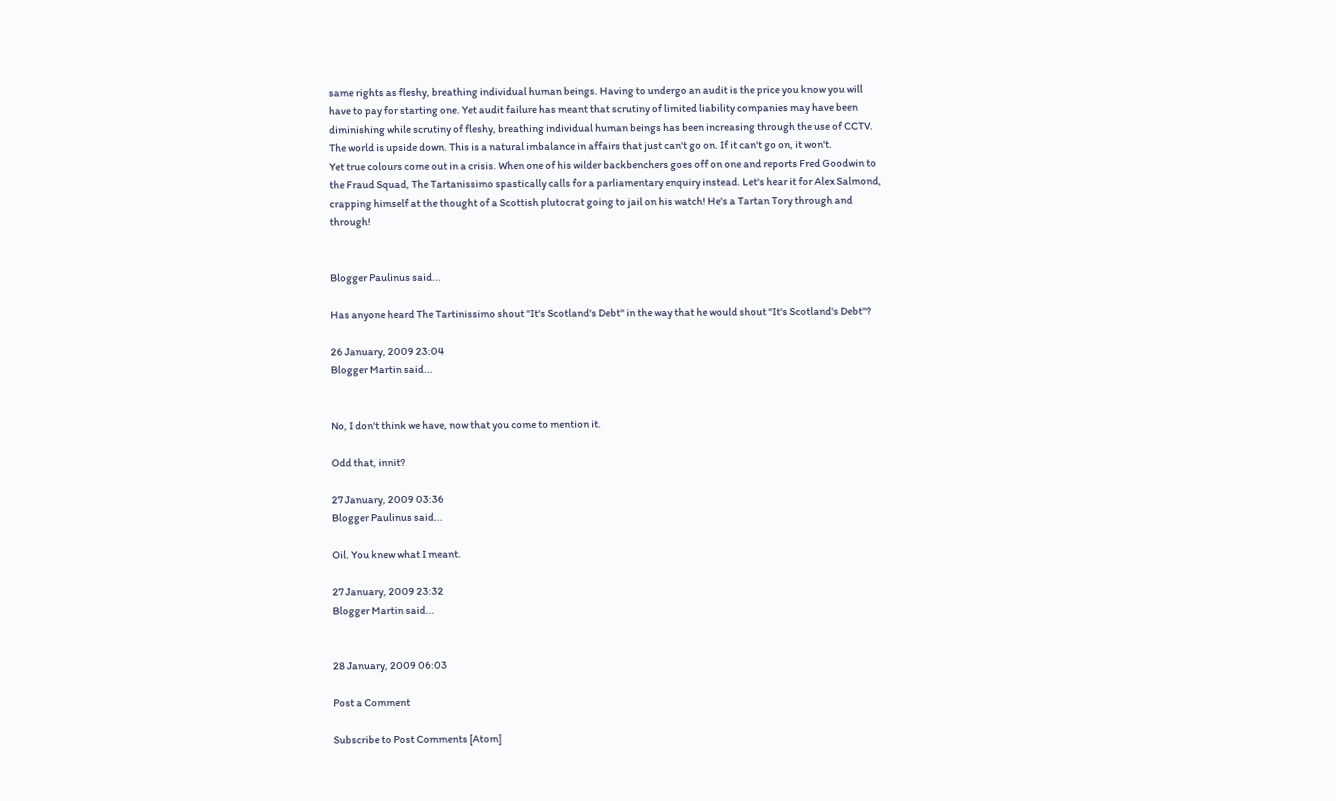same rights as fleshy, breathing individual human beings. Having to undergo an audit is the price you know you will have to pay for starting one. Yet audit failure has meant that scrutiny of limited liability companies may have been diminishing while scrutiny of fleshy, breathing individual human beings has been increasing through the use of CCTV. The world is upside down. This is a natural imbalance in affairs that just can't go on. If it can't go on, it won't.
Yet true colours come out in a crisis. When one of his wilder backbenchers goes off on one and reports Fred Goodwin to the Fraud Squad, The Tartanissimo spastically calls for a parliamentary enquiry instead. Let's hear it for Alex Salmond, crapping himself at the thought of a Scottish plutocrat going to jail on his watch! He's a Tartan Tory through and through!


Blogger Paulinus said...

Has anyone heard The Tartinissimo shout "It's Scotland's Debt" in the way that he would shout "It's Scotland's Debt"?

26 January, 2009 23:04
Blogger Martin said...


No, I don't think we have, now that you come to mention it.

Odd that, innit?

27 January, 2009 03:36
Blogger Paulinus said...

Oil. You knew what I meant.

27 January, 2009 23:32
Blogger Martin said...


28 January, 2009 06:03

Post a Comment

Subscribe to Post Comments [Atom]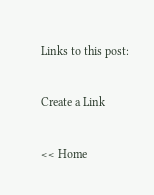Links to this post:

Create a Link

<< Home